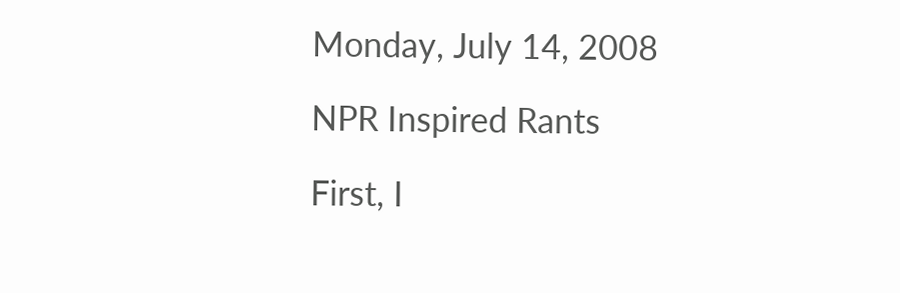Monday, July 14, 2008

NPR Inspired Rants

First, I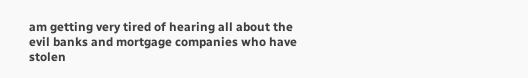am getting very tired of hearing all about the evil banks and mortgage companies who have stolen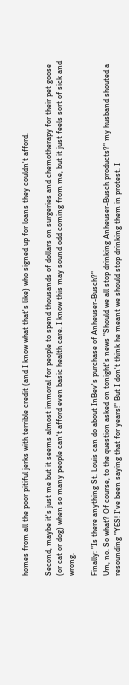homes from all the poor pitiful jerks with terrible credit (and I know what that's like) who signed up for loans they couldn't afford.

Second, maybe it's just me but it seems almost immoral for people to spend thousands of dollars on surgeries and chemotherapy for their pet goose (or cat or dog) when so many people can't afford even basic health care. I know this may sound odd coming from me, but it just feels sort of sick and wrong.

Finally: "Is there anything St. Louis can do about InBev's purchase of Anheuser-Busch?"
Um, no. So what? Of course, to the question asked on tonight's news "Should we all stop drinking Anheuser-Busch products?" my husband shouted a resounding "YES! I've been saying that for years!" But I don't think he meant we should stop drinking them in protest. I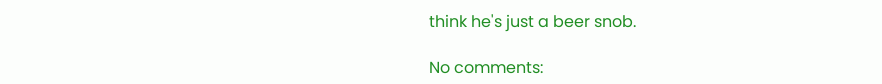think he's just a beer snob.

No comments: